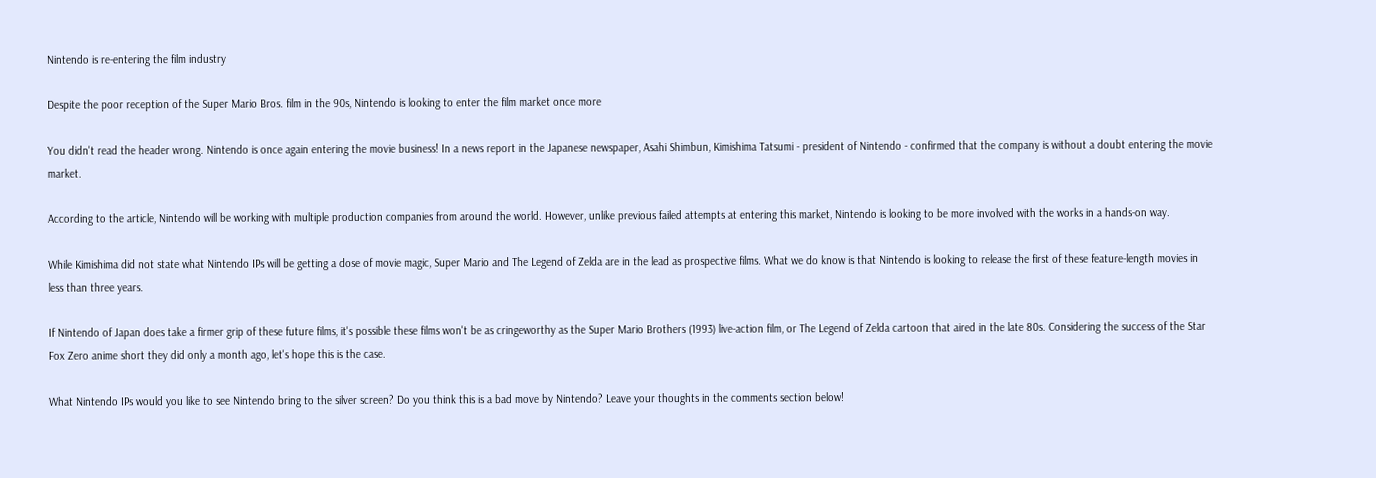Nintendo is re-entering the film industry

Despite the poor reception of the Super Mario Bros. film in the 90s, Nintendo is looking to enter the film market once more

You didn't read the header wrong. Nintendo is once again entering the movie business! In a news report in the Japanese newspaper, Asahi Shimbun, Kimishima Tatsumi - president of Nintendo - confirmed that the company is without a doubt entering the movie market.

According to the article, Nintendo will be working with multiple production companies from around the world. However, unlike previous failed attempts at entering this market, Nintendo is looking to be more involved with the works in a hands-on way.

While Kimishima did not state what Nintendo IPs will be getting a dose of movie magic, Super Mario and The Legend of Zelda are in the lead as prospective films. What we do know is that Nintendo is looking to release the first of these feature-length movies in less than three years.

If Nintendo of Japan does take a firmer grip of these future films, it's possible these films won't be as cringeworthy as the Super Mario Brothers (1993) live-action film, or The Legend of Zelda cartoon that aired in the late 80s. Considering the success of the Star Fox Zero anime short they did only a month ago, let's hope this is the case.

What Nintendo IPs would you like to see Nintendo bring to the silver screen? Do you think this is a bad move by Nintendo? Leave your thoughts in the comments section below!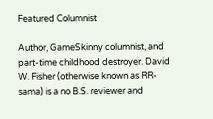Featured Columnist

Author, GameSkinny columnist, and part-time childhood destroyer. David W. Fisher (otherwise known as RR-sama) is a no B.S. reviewer and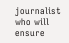journalist who will ensure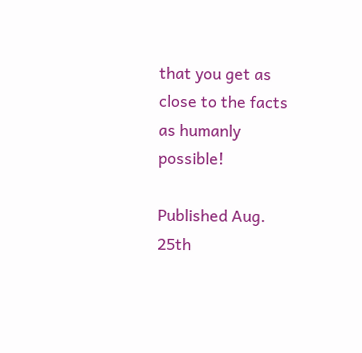that you get as close to the facts as humanly possible!

Published Aug. 25th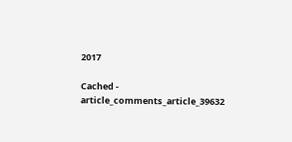2017

Cached - article_comments_article_39632